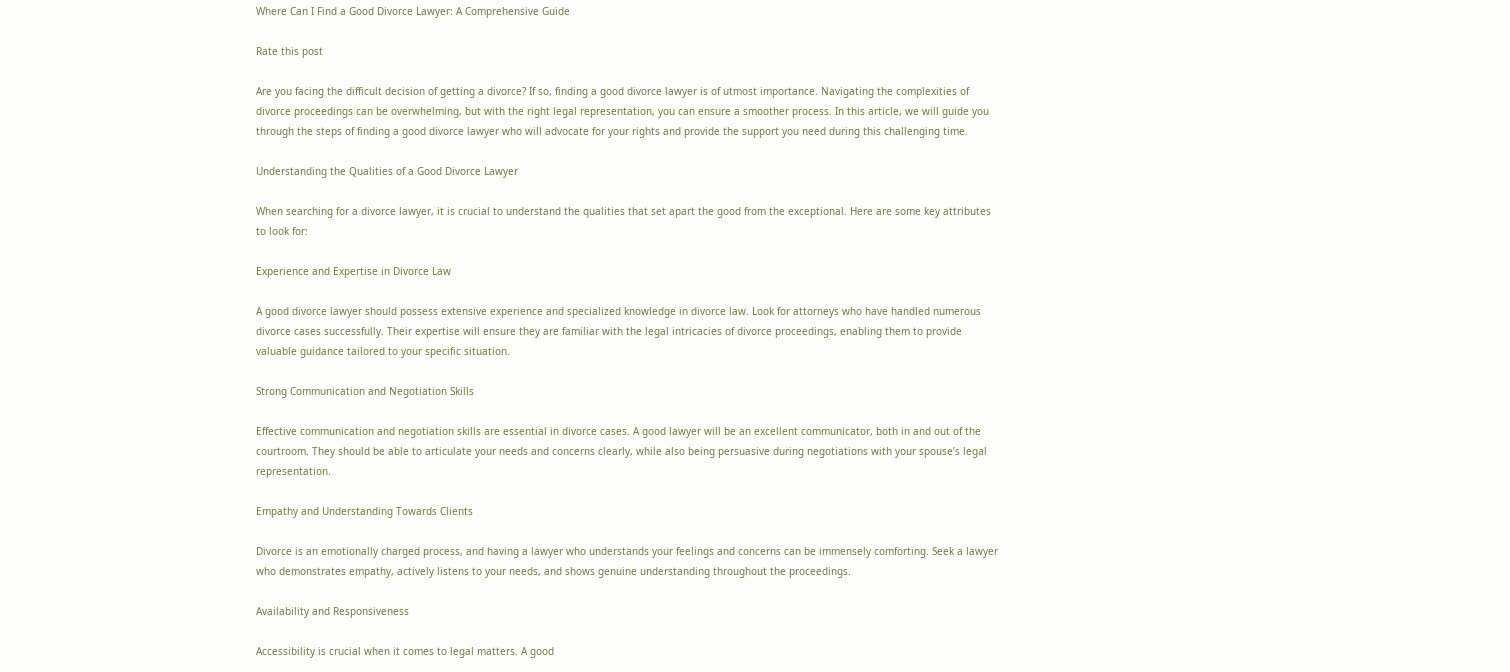Where Can I Find a Good Divorce Lawyer: A Comprehensive Guide

Rate this post

Are you facing the difficult decision of getting a divorce? If so, finding a good divorce lawyer is of utmost importance. Navigating the complexities of divorce proceedings can be overwhelming, but with the right legal representation, you can ensure a smoother process. In this article, we will guide you through the steps of finding a good divorce lawyer who will advocate for your rights and provide the support you need during this challenging time.

Understanding the Qualities of a Good Divorce Lawyer

When searching for a divorce lawyer, it is crucial to understand the qualities that set apart the good from the exceptional. Here are some key attributes to look for:

Experience and Expertise in Divorce Law

A good divorce lawyer should possess extensive experience and specialized knowledge in divorce law. Look for attorneys who have handled numerous divorce cases successfully. Their expertise will ensure they are familiar with the legal intricacies of divorce proceedings, enabling them to provide valuable guidance tailored to your specific situation.

Strong Communication and Negotiation Skills

Effective communication and negotiation skills are essential in divorce cases. A good lawyer will be an excellent communicator, both in and out of the courtroom. They should be able to articulate your needs and concerns clearly, while also being persuasive during negotiations with your spouse’s legal representation.

Empathy and Understanding Towards Clients

Divorce is an emotionally charged process, and having a lawyer who understands your feelings and concerns can be immensely comforting. Seek a lawyer who demonstrates empathy, actively listens to your needs, and shows genuine understanding throughout the proceedings.

Availability and Responsiveness

Accessibility is crucial when it comes to legal matters. A good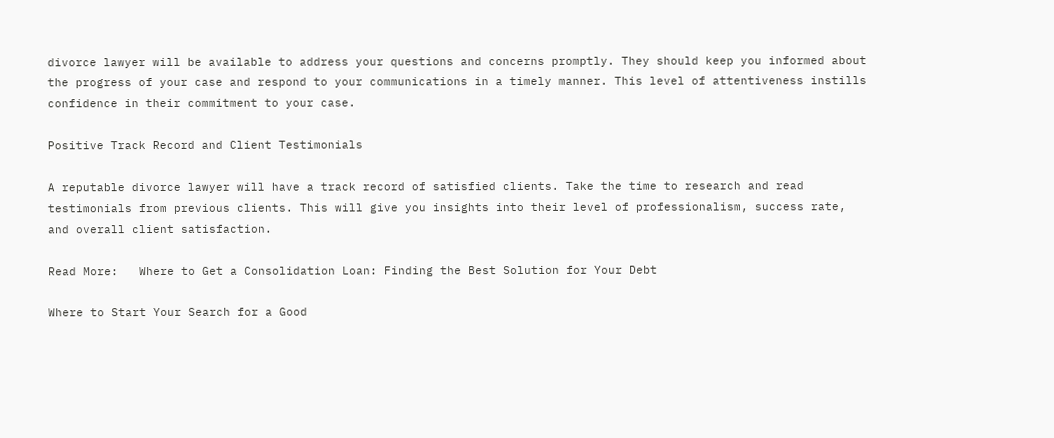divorce lawyer will be available to address your questions and concerns promptly. They should keep you informed about the progress of your case and respond to your communications in a timely manner. This level of attentiveness instills confidence in their commitment to your case.

Positive Track Record and Client Testimonials

A reputable divorce lawyer will have a track record of satisfied clients. Take the time to research and read testimonials from previous clients. This will give you insights into their level of professionalism, success rate, and overall client satisfaction.

Read More:   Where to Get a Consolidation Loan: Finding the Best Solution for Your Debt

Where to Start Your Search for a Good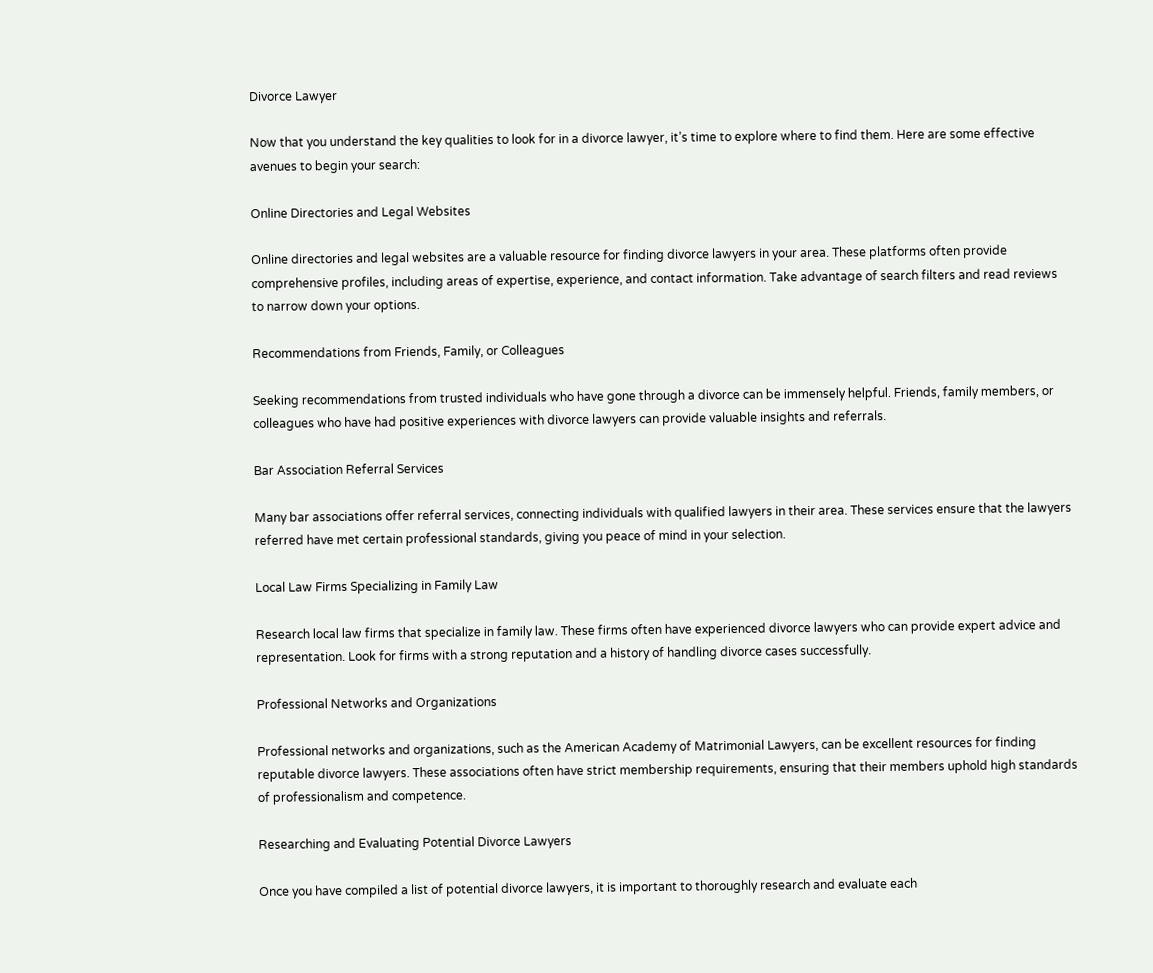Divorce Lawyer

Now that you understand the key qualities to look for in a divorce lawyer, it’s time to explore where to find them. Here are some effective avenues to begin your search:

Online Directories and Legal Websites

Online directories and legal websites are a valuable resource for finding divorce lawyers in your area. These platforms often provide comprehensive profiles, including areas of expertise, experience, and contact information. Take advantage of search filters and read reviews to narrow down your options.

Recommendations from Friends, Family, or Colleagues

Seeking recommendations from trusted individuals who have gone through a divorce can be immensely helpful. Friends, family members, or colleagues who have had positive experiences with divorce lawyers can provide valuable insights and referrals.

Bar Association Referral Services

Many bar associations offer referral services, connecting individuals with qualified lawyers in their area. These services ensure that the lawyers referred have met certain professional standards, giving you peace of mind in your selection.

Local Law Firms Specializing in Family Law

Research local law firms that specialize in family law. These firms often have experienced divorce lawyers who can provide expert advice and representation. Look for firms with a strong reputation and a history of handling divorce cases successfully.

Professional Networks and Organizations

Professional networks and organizations, such as the American Academy of Matrimonial Lawyers, can be excellent resources for finding reputable divorce lawyers. These associations often have strict membership requirements, ensuring that their members uphold high standards of professionalism and competence.

Researching and Evaluating Potential Divorce Lawyers

Once you have compiled a list of potential divorce lawyers, it is important to thoroughly research and evaluate each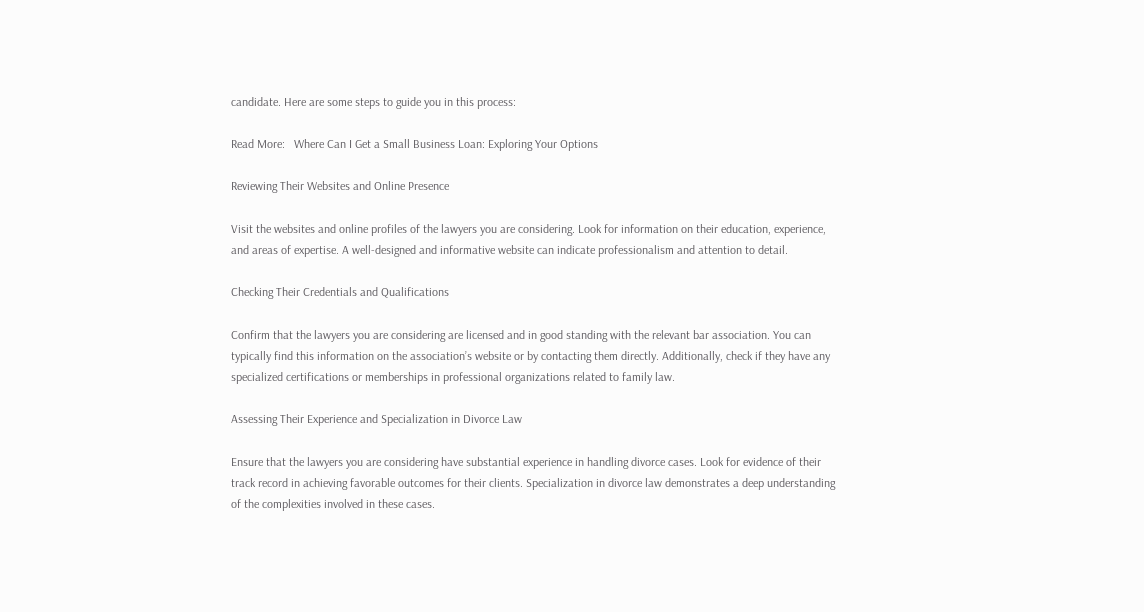candidate. Here are some steps to guide you in this process:

Read More:   Where Can I Get a Small Business Loan: Exploring Your Options

Reviewing Their Websites and Online Presence

Visit the websites and online profiles of the lawyers you are considering. Look for information on their education, experience, and areas of expertise. A well-designed and informative website can indicate professionalism and attention to detail.

Checking Their Credentials and Qualifications

Confirm that the lawyers you are considering are licensed and in good standing with the relevant bar association. You can typically find this information on the association’s website or by contacting them directly. Additionally, check if they have any specialized certifications or memberships in professional organizations related to family law.

Assessing Their Experience and Specialization in Divorce Law

Ensure that the lawyers you are considering have substantial experience in handling divorce cases. Look for evidence of their track record in achieving favorable outcomes for their clients. Specialization in divorce law demonstrates a deep understanding of the complexities involved in these cases.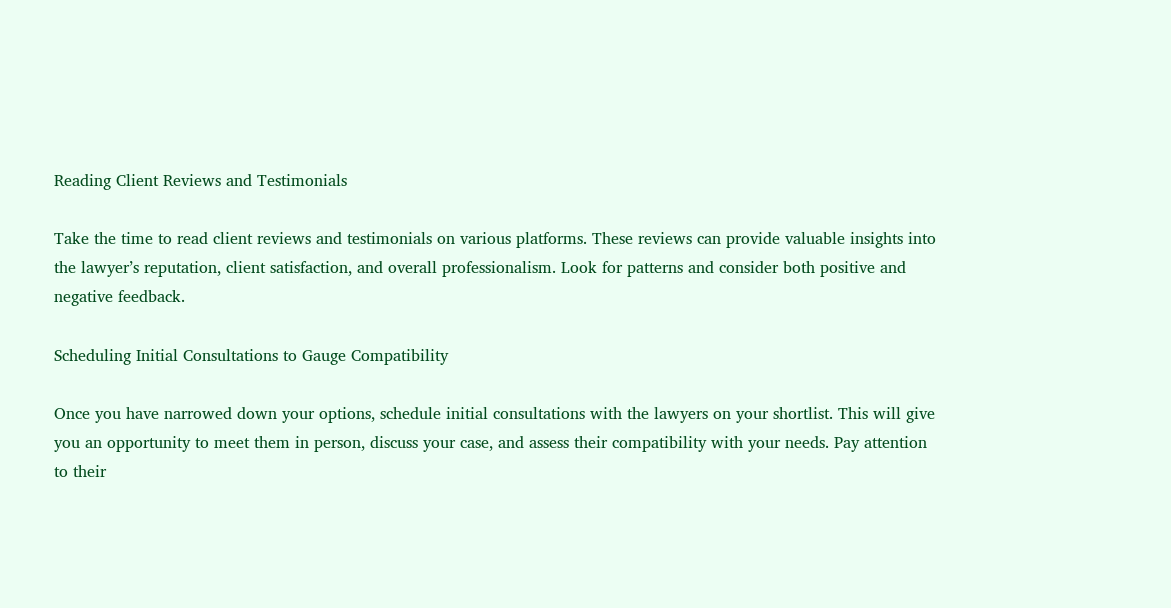Reading Client Reviews and Testimonials

Take the time to read client reviews and testimonials on various platforms. These reviews can provide valuable insights into the lawyer’s reputation, client satisfaction, and overall professionalism. Look for patterns and consider both positive and negative feedback.

Scheduling Initial Consultations to Gauge Compatibility

Once you have narrowed down your options, schedule initial consultations with the lawyers on your shortlist. This will give you an opportunity to meet them in person, discuss your case, and assess their compatibility with your needs. Pay attention to their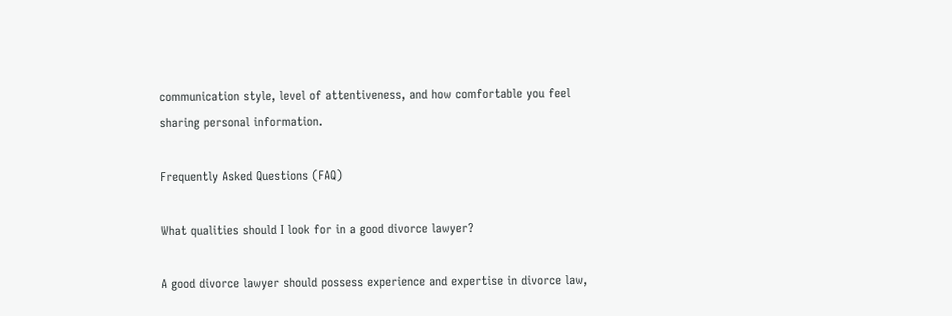communication style, level of attentiveness, and how comfortable you feel sharing personal information.

Frequently Asked Questions (FAQ)

What qualities should I look for in a good divorce lawyer?

A good divorce lawyer should possess experience and expertise in divorce law,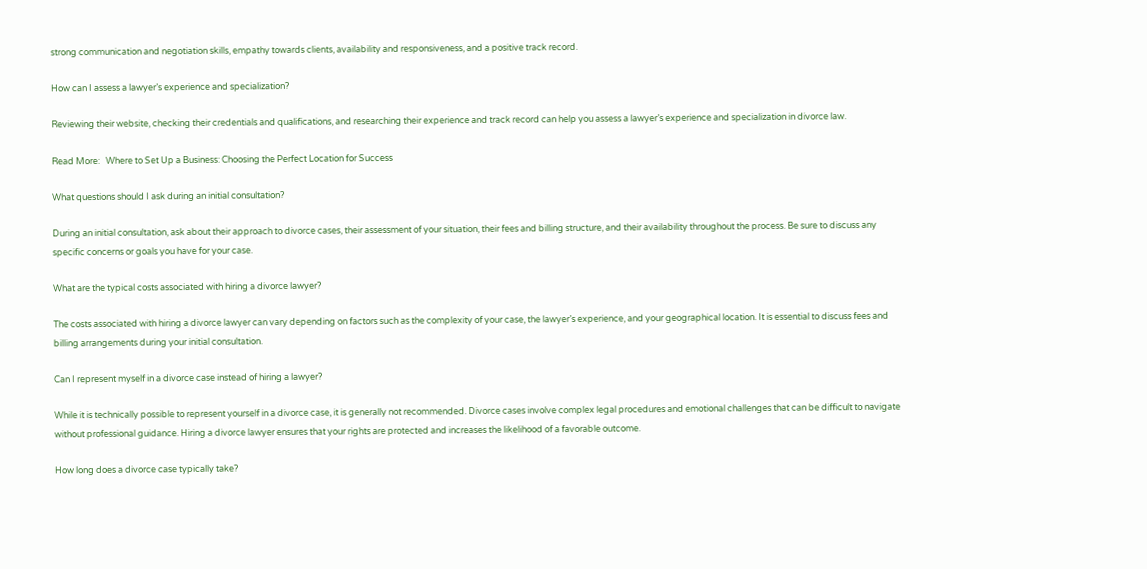strong communication and negotiation skills, empathy towards clients, availability and responsiveness, and a positive track record.

How can I assess a lawyer’s experience and specialization?

Reviewing their website, checking their credentials and qualifications, and researching their experience and track record can help you assess a lawyer’s experience and specialization in divorce law.

Read More:   Where to Set Up a Business: Choosing the Perfect Location for Success

What questions should I ask during an initial consultation?

During an initial consultation, ask about their approach to divorce cases, their assessment of your situation, their fees and billing structure, and their availability throughout the process. Be sure to discuss any specific concerns or goals you have for your case.

What are the typical costs associated with hiring a divorce lawyer?

The costs associated with hiring a divorce lawyer can vary depending on factors such as the complexity of your case, the lawyer’s experience, and your geographical location. It is essential to discuss fees and billing arrangements during your initial consultation.

Can I represent myself in a divorce case instead of hiring a lawyer?

While it is technically possible to represent yourself in a divorce case, it is generally not recommended. Divorce cases involve complex legal procedures and emotional challenges that can be difficult to navigate without professional guidance. Hiring a divorce lawyer ensures that your rights are protected and increases the likelihood of a favorable outcome.

How long does a divorce case typically take?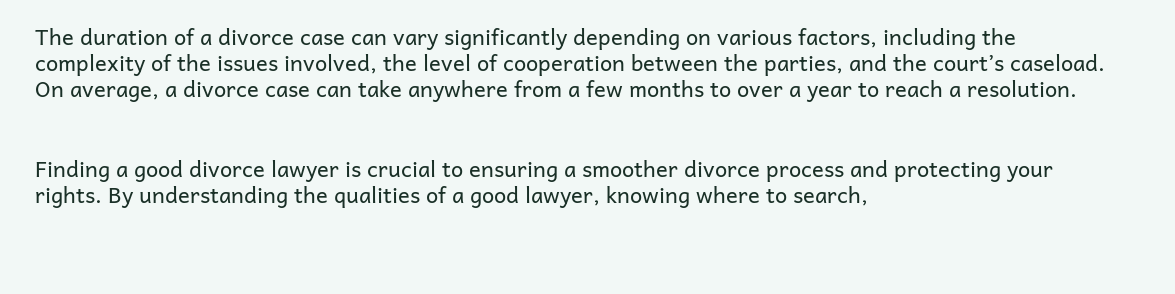The duration of a divorce case can vary significantly depending on various factors, including the complexity of the issues involved, the level of cooperation between the parties, and the court’s caseload. On average, a divorce case can take anywhere from a few months to over a year to reach a resolution.


Finding a good divorce lawyer is crucial to ensuring a smoother divorce process and protecting your rights. By understanding the qualities of a good lawyer, knowing where to search,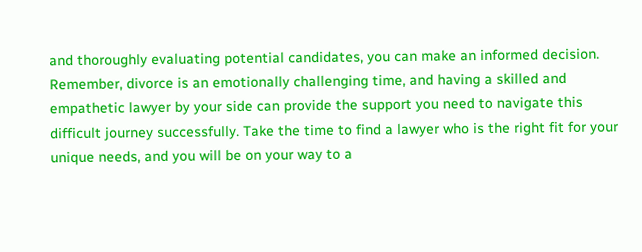and thoroughly evaluating potential candidates, you can make an informed decision. Remember, divorce is an emotionally challenging time, and having a skilled and empathetic lawyer by your side can provide the support you need to navigate this difficult journey successfully. Take the time to find a lawyer who is the right fit for your unique needs, and you will be on your way to a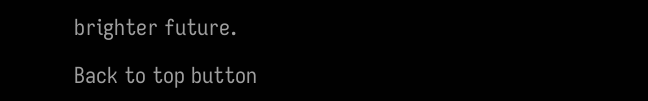brighter future.

Back to top button